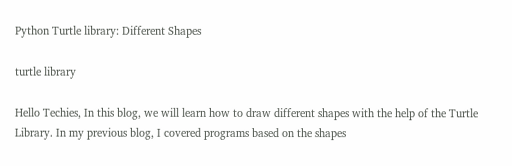Python Turtle library: Different Shapes

turtle library

Hello Techies, In this blog, we will learn how to draw different shapes with the help of the Turtle Library. In my previous blog, I covered programs based on the shapes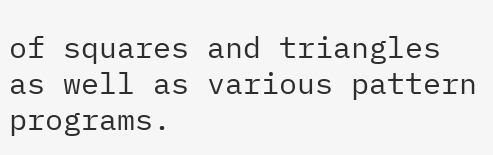of squares and triangles as well as various pattern programs.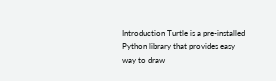Introduction Turtle is a pre-installed Python library that provides easy way to draw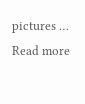pictures … Read more